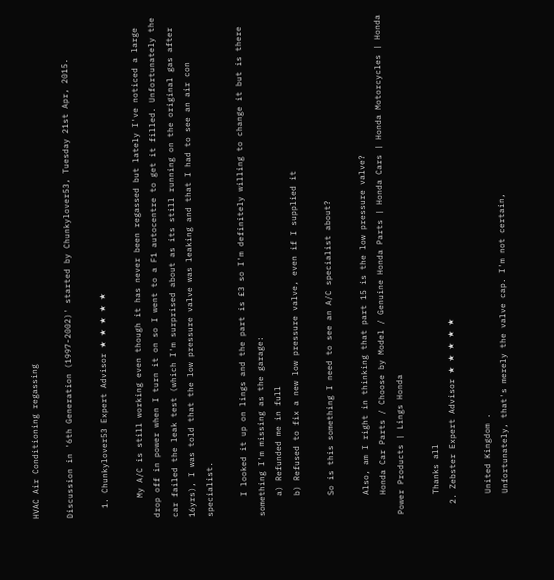HVAC Air Conditioning regassing

Discussion in '6th Generation (1997-2002)' started by Chunkylover53, Tuesday 21st Apr, 2015.

  1. Chunkylover53 Expert Advisor ★ ★ ★ ★ ★

    My A/C is still working even though it has never been regassed but lately I've noticed a large drop off in power when I turn it on so I went to a F1 autocentre to get it filled. Unfortunately the car failed the leak test (which I'm surprised about as its still running on the original gas after 16yrs), I was told that the low pressure valve was leaking and that I had to see an air con specialist.

    I looked it up on lings and the part is £3 so I'm definitely willing to change it but is there something I'm missing as the garage:
    a) Refunded me in full
    b) Refused to fix a new low pressure valve, even if I supplied it

    So is this something I need to see an A/C specialist about?

    Also, am I right in thinking that part 15 is the low pressure valve?
    Honda Car Parts / Choose by Model / Genuine Honda Parts | Honda Cars | Honda Motorcycles | Honda Power Products | Lings Honda

    Thanks all
  2. Zebster Expert Advisor ★ ★ ★ ★ ★

    United Kingdom .
    Unfortunately, that's merely the valve cap. I'm not certain,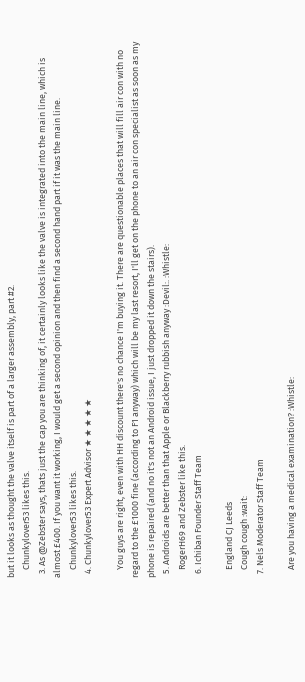but it looks as thought the valve itself is part of a larger assembly, part #2.
    Chunkylover53 likes this.
  3. As @Zebster says, thats just the cap you are thinking of, it certainly looks like the valve is integrated into the main line, which is almost £400. If you want it working, I would get a second opinion and then find a second hand part if it was the main line.
    Chunkylover53 likes this.
  4. Chunkylover53 Expert Advisor ★ ★ ★ ★ ★

    You guys are right, even with HH discount there's no chance I'm buying it. There are questionable places that will fill air con with no regard to the £1000 fine (according to F1 anyway) which will be my last resort, I'll get on the phone to an air con specialist as soon as my phone is repaired (and no it's not an Android issue, I just dropped it down the stairs).
  5. Androids are better than that Apple or Blackberry rubbish anyway :Devil:. :Whistle:
    RogerH69 and Zebster like this.
  6. Ichiban Founder Staff Team

    England CJ Leeds
    Cough cough :wait:
  7. Nels Moderator Staff Team

    Are you having a medical examination? :Whistle: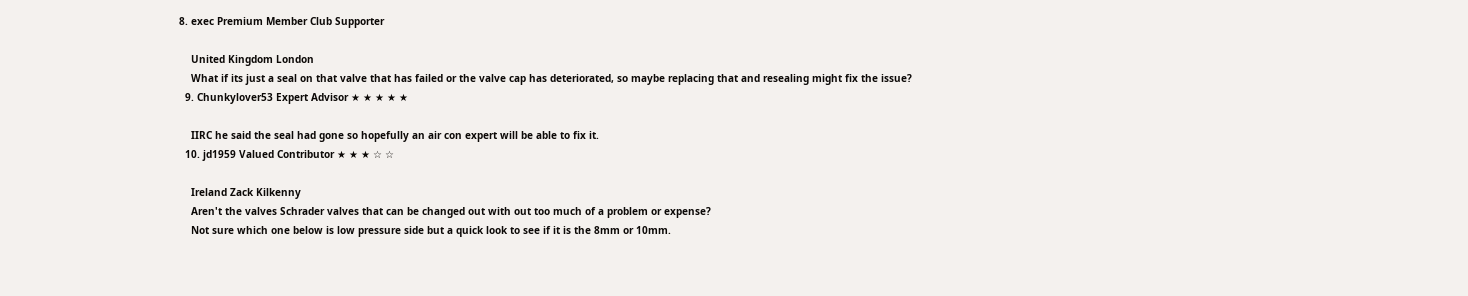8. exec Premium Member Club Supporter

    United Kingdom London
    What if its just a seal on that valve that has failed or the valve cap has deteriorated, so maybe replacing that and resealing might fix the issue?
  9. Chunkylover53 Expert Advisor ★ ★ ★ ★ ★

    IIRC he said the seal had gone so hopefully an air con expert will be able to fix it.
  10. jd1959 Valued Contributor ★ ★ ★ ☆ ☆

    Ireland Zack Kilkenny
    Aren't the valves Schrader valves that can be changed out with out too much of a problem or expense?
    Not sure which one below is low pressure side but a quick look to see if it is the 8mm or 10mm.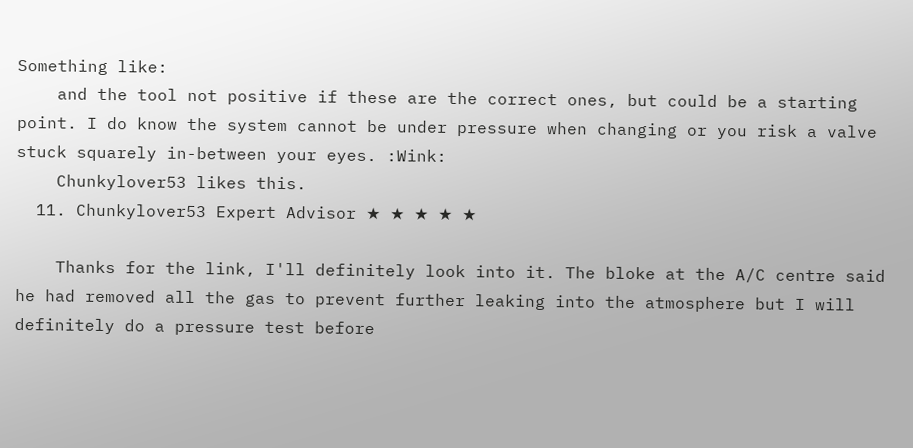Something like:
    and the tool not positive if these are the correct ones, but could be a starting point. I do know the system cannot be under pressure when changing or you risk a valve stuck squarely in-between your eyes. :Wink:
    Chunkylover53 likes this.
  11. Chunkylover53 Expert Advisor ★ ★ ★ ★ ★

    Thanks for the link, I'll definitely look into it. The bloke at the A/C centre said he had removed all the gas to prevent further leaking into the atmosphere but I will definitely do a pressure test before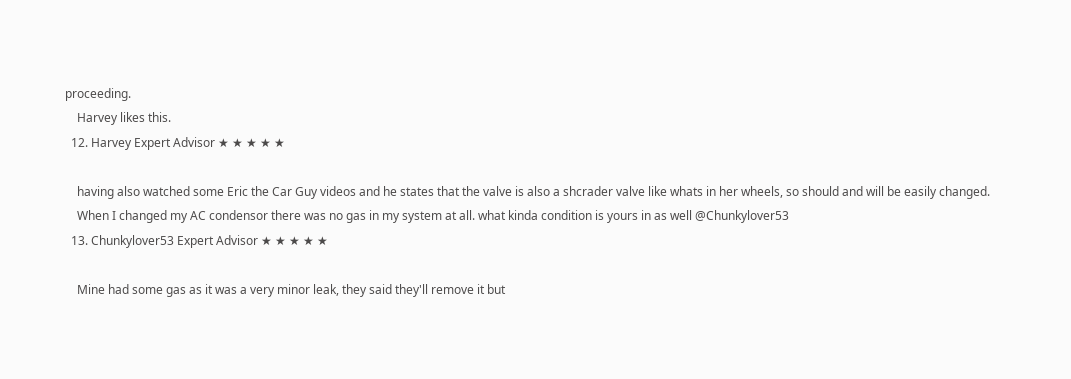proceeding.
    Harvey likes this.
  12. Harvey Expert Advisor ★ ★ ★ ★ ★

    having also watched some Eric the Car Guy videos and he states that the valve is also a shcrader valve like whats in her wheels, so should and will be easily changed.
    When I changed my AC condensor there was no gas in my system at all. what kinda condition is yours in as well @Chunkylover53
  13. Chunkylover53 Expert Advisor ★ ★ ★ ★ ★

    Mine had some gas as it was a very minor leak, they said they'll remove it but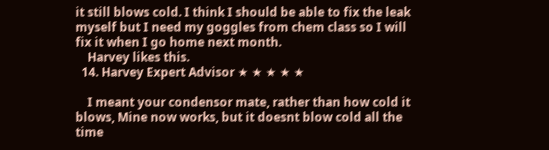it still blows cold. I think I should be able to fix the leak myself but I need my goggles from chem class so I will fix it when I go home next month.
    Harvey likes this.
  14. Harvey Expert Advisor ★ ★ ★ ★ ★

    I meant your condensor mate, rather than how cold it blows, Mine now works, but it doesnt blow cold all the time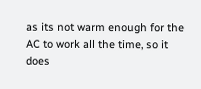as its not warm enough for the AC to work all the time, so it does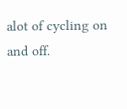alot of cycling on and off.